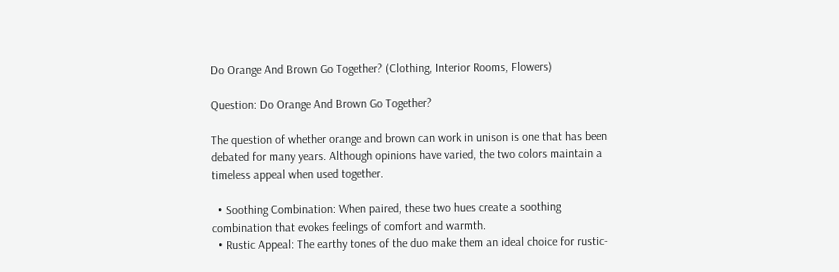Do Orange And Brown Go Together? (Clothing, Interior Rooms, Flowers)

Question: Do Orange And Brown Go Together?

The question of whether orange and brown can work in unison is one that has been debated for many years. Although opinions have varied, the two colors maintain a timeless appeal when used together.

  • Soothing Combination: When paired, these two hues create a soothing combination that evokes feelings of comfort and warmth.
  • Rustic Appeal: The earthy tones of the duo make them an ideal choice for rustic-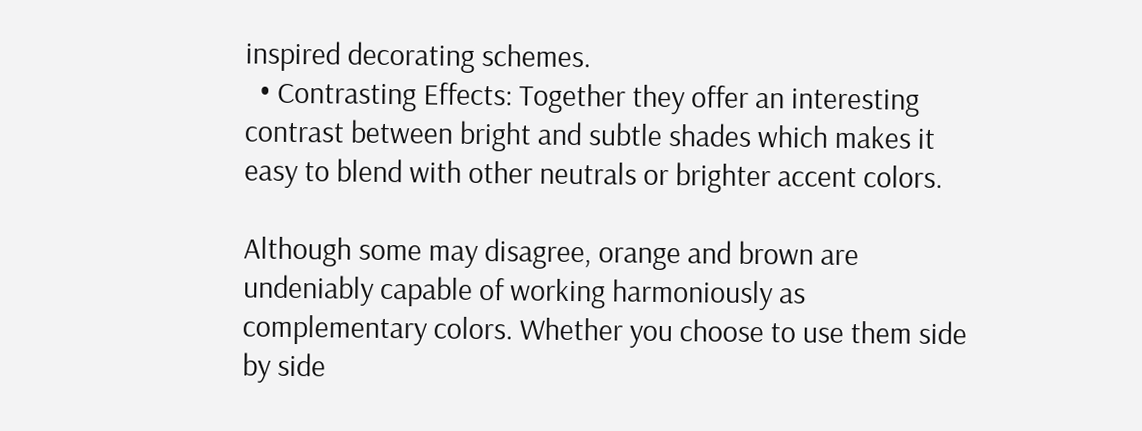inspired decorating schemes.
  • Contrasting Effects: Together they offer an interesting contrast between bright and subtle shades which makes it easy to blend with other neutrals or brighter accent colors.

Although some may disagree, orange and brown are undeniably capable of working harmoniously as complementary colors. Whether you choose to use them side by side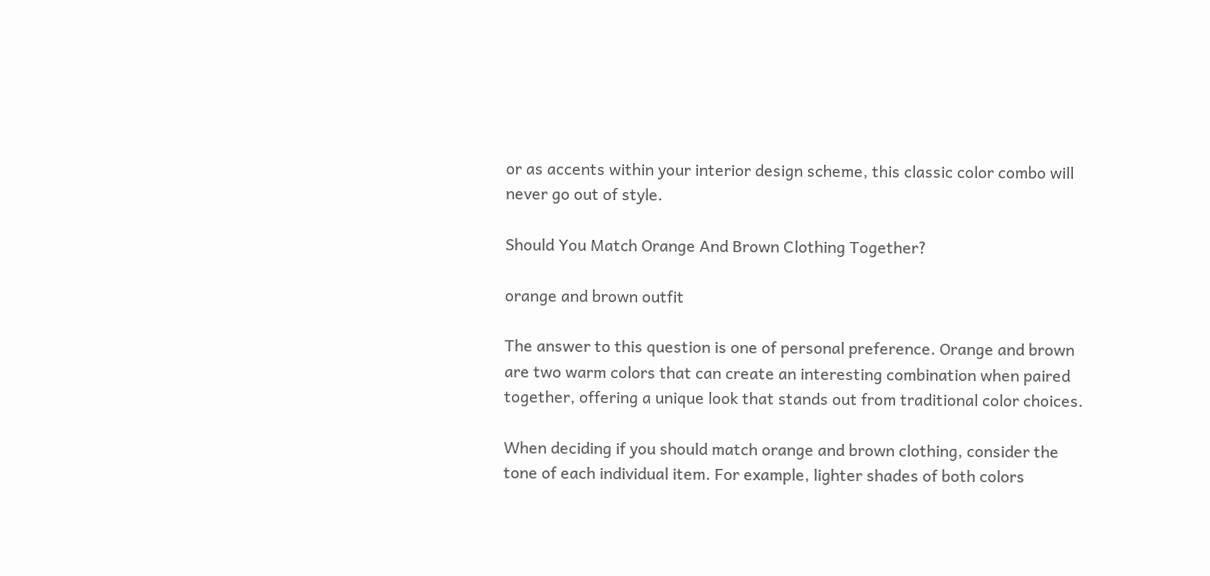or as accents within your interior design scheme, this classic color combo will never go out of style.

Should You Match Orange And Brown Clothing Together?

orange and brown outfit

The answer to this question is one of personal preference. Orange and brown are two warm colors that can create an interesting combination when paired together, offering a unique look that stands out from traditional color choices.

When deciding if you should match orange and brown clothing, consider the tone of each individual item. For example, lighter shades of both colors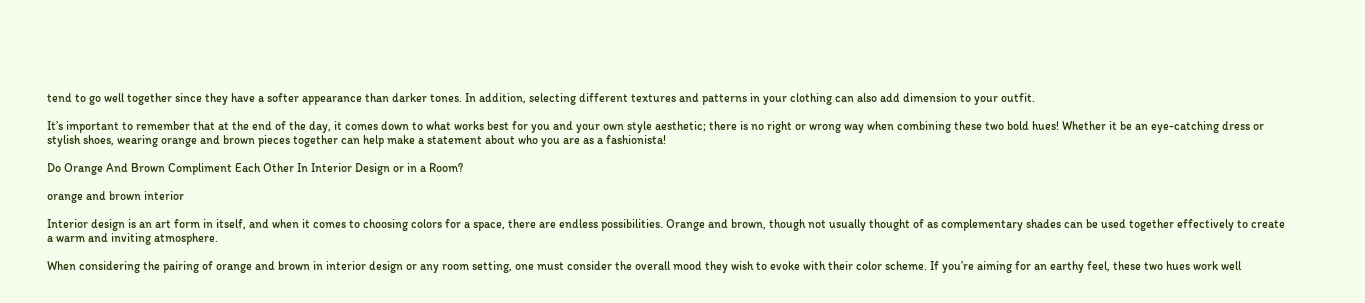tend to go well together since they have a softer appearance than darker tones. In addition, selecting different textures and patterns in your clothing can also add dimension to your outfit.

It’s important to remember that at the end of the day, it comes down to what works best for you and your own style aesthetic; there is no right or wrong way when combining these two bold hues! Whether it be an eye-catching dress or stylish shoes, wearing orange and brown pieces together can help make a statement about who you are as a fashionista!

Do Orange And Brown Compliment Each Other In Interior Design or in a Room?

orange and brown interior

Interior design is an art form in itself, and when it comes to choosing colors for a space, there are endless possibilities. Orange and brown, though not usually thought of as complementary shades can be used together effectively to create a warm and inviting atmosphere.

When considering the pairing of orange and brown in interior design or any room setting, one must consider the overall mood they wish to evoke with their color scheme. If you’re aiming for an earthy feel, these two hues work well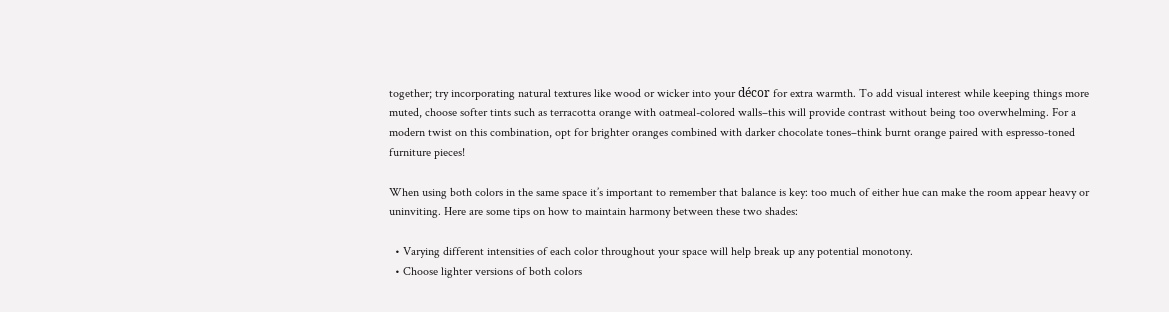together; try incorporating natural textures like wood or wicker into your décor for extra warmth. To add visual interest while keeping things more muted, choose softer tints such as terracotta orange with oatmeal-colored walls–this will provide contrast without being too overwhelming. For a modern twist on this combination, opt for brighter oranges combined with darker chocolate tones–think burnt orange paired with espresso-toned furniture pieces!

When using both colors in the same space it’s important to remember that balance is key: too much of either hue can make the room appear heavy or uninviting. Here are some tips on how to maintain harmony between these two shades:

  • Varying different intensities of each color throughout your space will help break up any potential monotony.
  • Choose lighter versions of both colors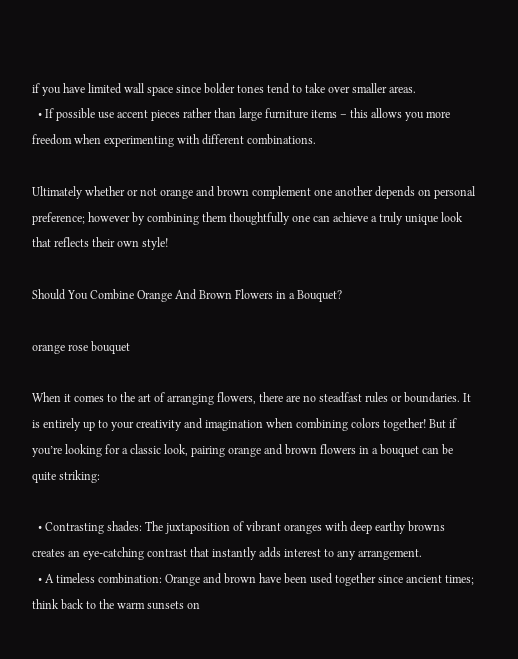if you have limited wall space since bolder tones tend to take over smaller areas.
  • If possible use accent pieces rather than large furniture items – this allows you more freedom when experimenting with different combinations.

Ultimately whether or not orange and brown complement one another depends on personal preference; however by combining them thoughtfully one can achieve a truly unique look that reflects their own style!

Should You Combine Orange And Brown Flowers in a Bouquet?

orange rose bouquet

When it comes to the art of arranging flowers, there are no steadfast rules or boundaries. It is entirely up to your creativity and imagination when combining colors together! But if you’re looking for a classic look, pairing orange and brown flowers in a bouquet can be quite striking:

  • Contrasting shades: The juxtaposition of vibrant oranges with deep earthy browns creates an eye-catching contrast that instantly adds interest to any arrangement.
  • A timeless combination: Orange and brown have been used together since ancient times; think back to the warm sunsets on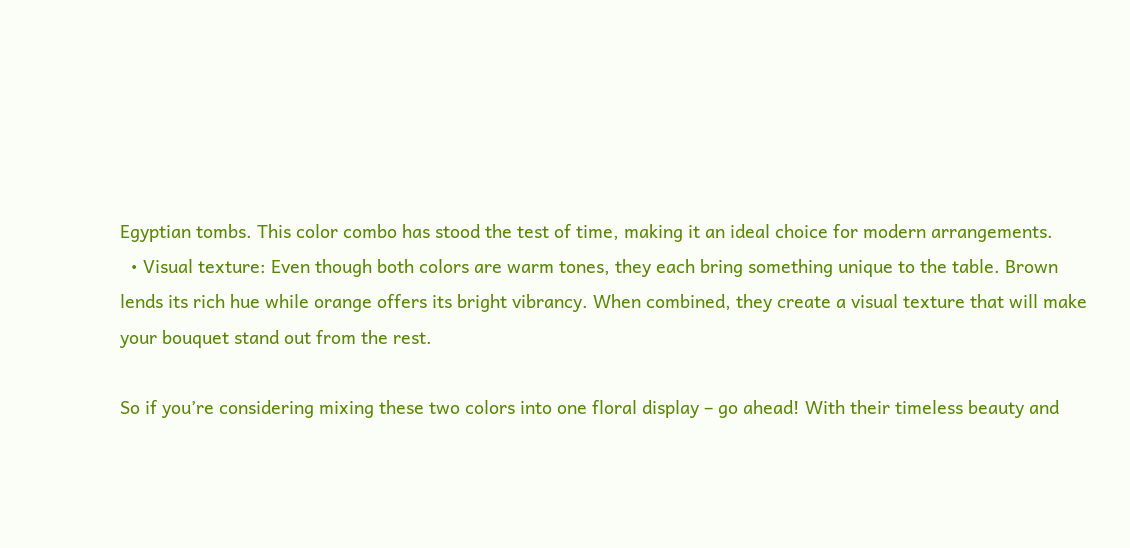Egyptian tombs. This color combo has stood the test of time, making it an ideal choice for modern arrangements.
  • Visual texture: Even though both colors are warm tones, they each bring something unique to the table. Brown lends its rich hue while orange offers its bright vibrancy. When combined, they create a visual texture that will make your bouquet stand out from the rest.

So if you’re considering mixing these two colors into one floral display – go ahead! With their timeless beauty and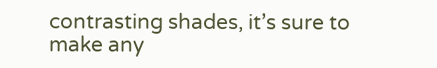contrasting shades, it’s sure to make any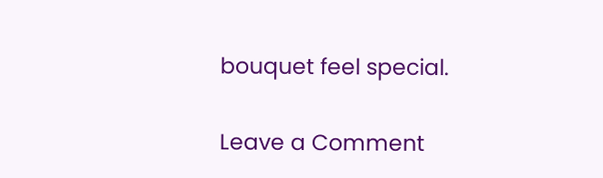bouquet feel special.

Leave a Comment